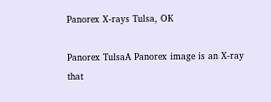Panorex X-rays Tulsa, OK

Panorex TulsaA Panorex image is an X-ray that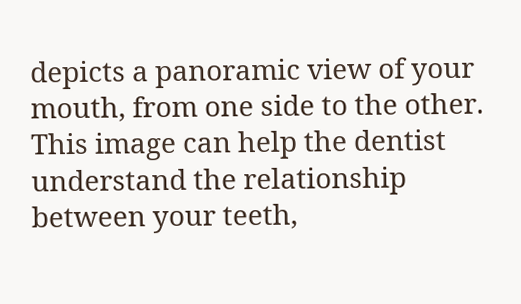depicts a panoramic view of your mouth, from one side to the other. This image can help the dentist understand the relationship between your teeth,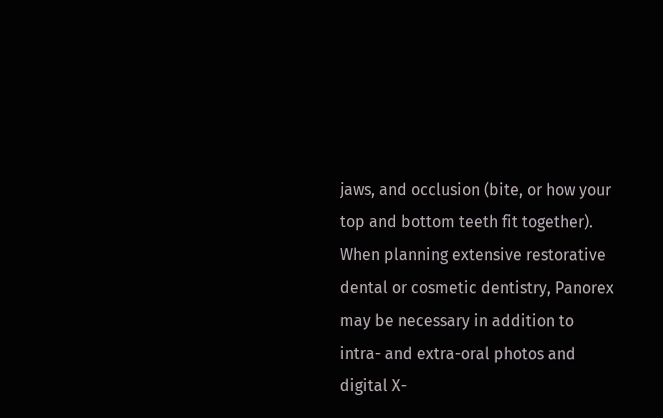jaws, and occlusion (bite, or how your top and bottom teeth fit together). When planning extensive restorative dental or cosmetic dentistry, Panorex may be necessary in addition to intra- and extra-oral photos and digital X-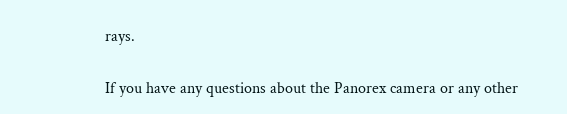rays.

If you have any questions about the Panorex camera or any other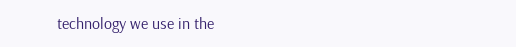technology we use in the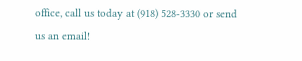office, call us today at (918) 528-3330 or send us an email!